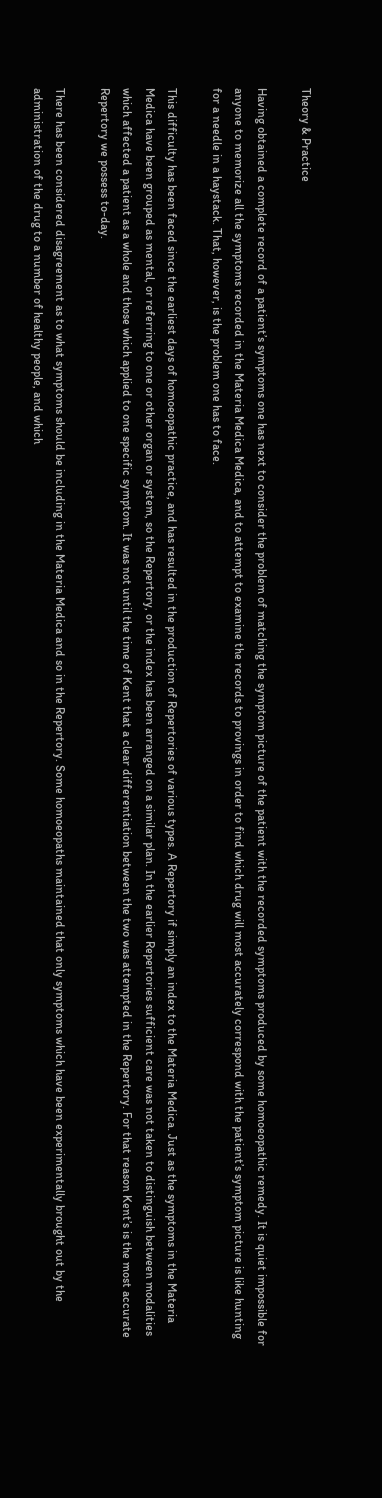Theory & Practice

Having obtained a complete record of a patient’s symptoms one has next to consider the problem of matching the symptom picture of the patient with the recorded symptoms produced by some homoeopathic remedy. It is quiet impossible for anyone to memorize all the symptoms recorded in the Materia Medica Medica, and to attempt to examine the records to provings in order to find which drug will most accurately correspond with the patient’s symptom picture is like hunting for a needle in a haystack. That, however, is the problem one has to face.

This difficulty has been faced since the earliest days of homoeopathic practice, and has resulted in the production of Repertories of various types. A Repertory if simply an index to the Materia Medica. Just as the symptoms in the Materia Medica have been grouped as mental, or referring to one or other organ or system, so the Repertory, or the index has been arranged on a similar plan. In the earlier Repertories sufficient care was not taken to distinguish between modalities which affected a patient as a whole and those which applied to one specific symptom. It was not until the time of Kent that a clear differentiation between the two was attempted in the Repertory. For that reason Kent’s is the most accurate Repertory we possess to-day.

There has been considered disagreement as to what symptoms should be including in the Materia Medica and so in the Repertory. Some homoeopaths maintained that only symptoms which have been experimentally brought out by the administration of the drug to a number of healthy people, and which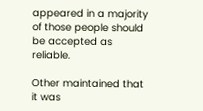appeared in a majority of those people should be accepted as reliable.

Other maintained that it was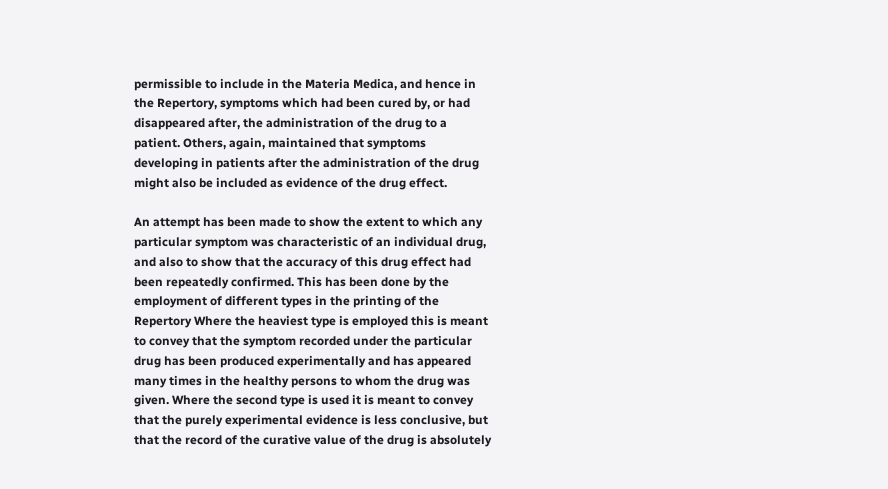permissible to include in the Materia Medica, and hence in the Repertory, symptoms which had been cured by, or had disappeared after, the administration of the drug to a patient. Others, again, maintained that symptoms developing in patients after the administration of the drug might also be included as evidence of the drug effect.

An attempt has been made to show the extent to which any particular symptom was characteristic of an individual drug, and also to show that the accuracy of this drug effect had been repeatedly confirmed. This has been done by the employment of different types in the printing of the Repertory Where the heaviest type is employed this is meant to convey that the symptom recorded under the particular drug has been produced experimentally and has appeared many times in the healthy persons to whom the drug was given. Where the second type is used it is meant to convey that the purely experimental evidence is less conclusive, but that the record of the curative value of the drug is absolutely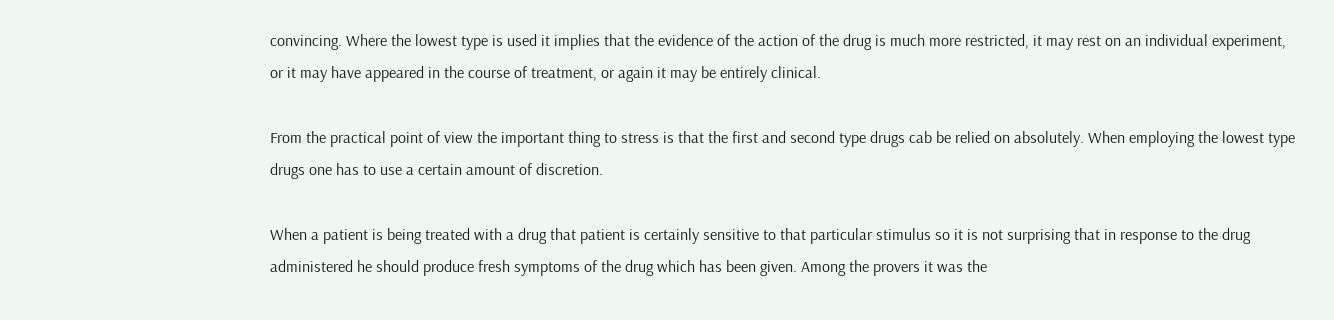convincing. Where the lowest type is used it implies that the evidence of the action of the drug is much more restricted, it may rest on an individual experiment, or it may have appeared in the course of treatment, or again it may be entirely clinical.

From the practical point of view the important thing to stress is that the first and second type drugs cab be relied on absolutely. When employing the lowest type drugs one has to use a certain amount of discretion.

When a patient is being treated with a drug that patient is certainly sensitive to that particular stimulus so it is not surprising that in response to the drug administered he should produce fresh symptoms of the drug which has been given. Among the provers it was the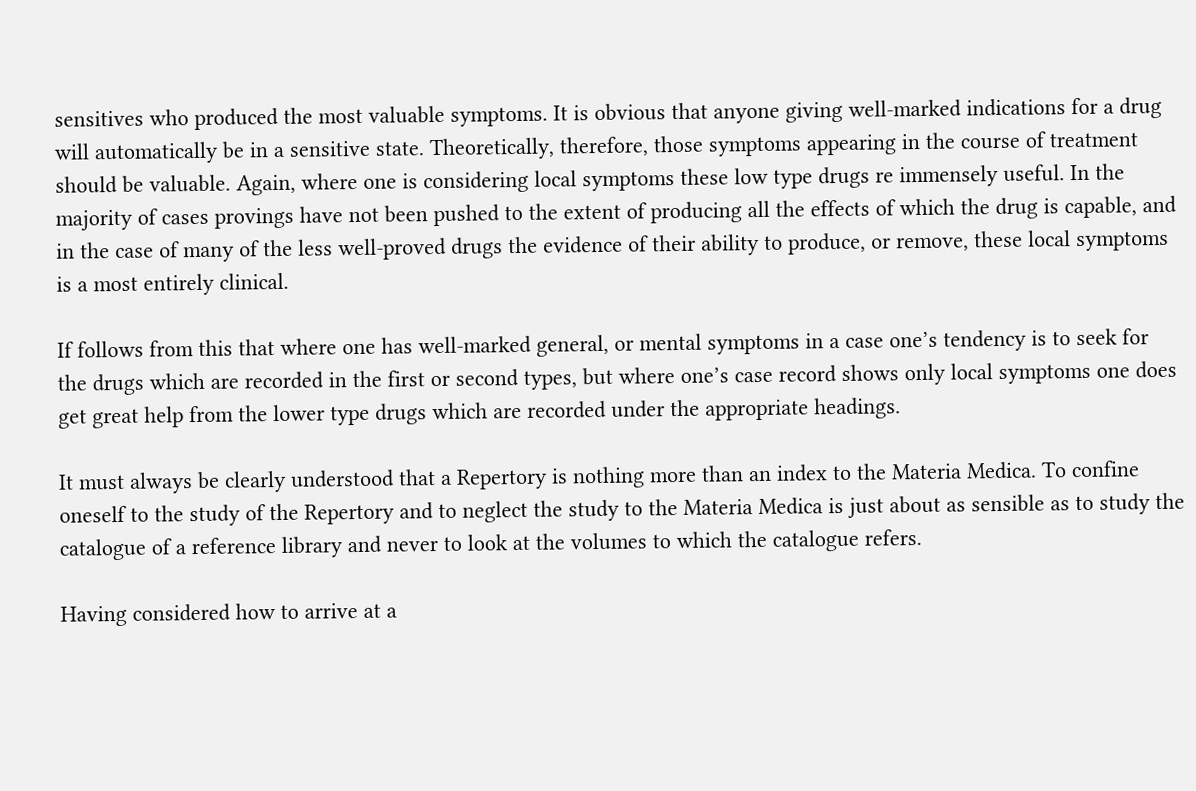sensitives who produced the most valuable symptoms. It is obvious that anyone giving well-marked indications for a drug will automatically be in a sensitive state. Theoretically, therefore, those symptoms appearing in the course of treatment should be valuable. Again, where one is considering local symptoms these low type drugs re immensely useful. In the majority of cases provings have not been pushed to the extent of producing all the effects of which the drug is capable, and in the case of many of the less well-proved drugs the evidence of their ability to produce, or remove, these local symptoms is a most entirely clinical.

If follows from this that where one has well-marked general, or mental symptoms in a case one’s tendency is to seek for the drugs which are recorded in the first or second types, but where one’s case record shows only local symptoms one does get great help from the lower type drugs which are recorded under the appropriate headings.

It must always be clearly understood that a Repertory is nothing more than an index to the Materia Medica. To confine oneself to the study of the Repertory and to neglect the study to the Materia Medica is just about as sensible as to study the catalogue of a reference library and never to look at the volumes to which the catalogue refers.

Having considered how to arrive at a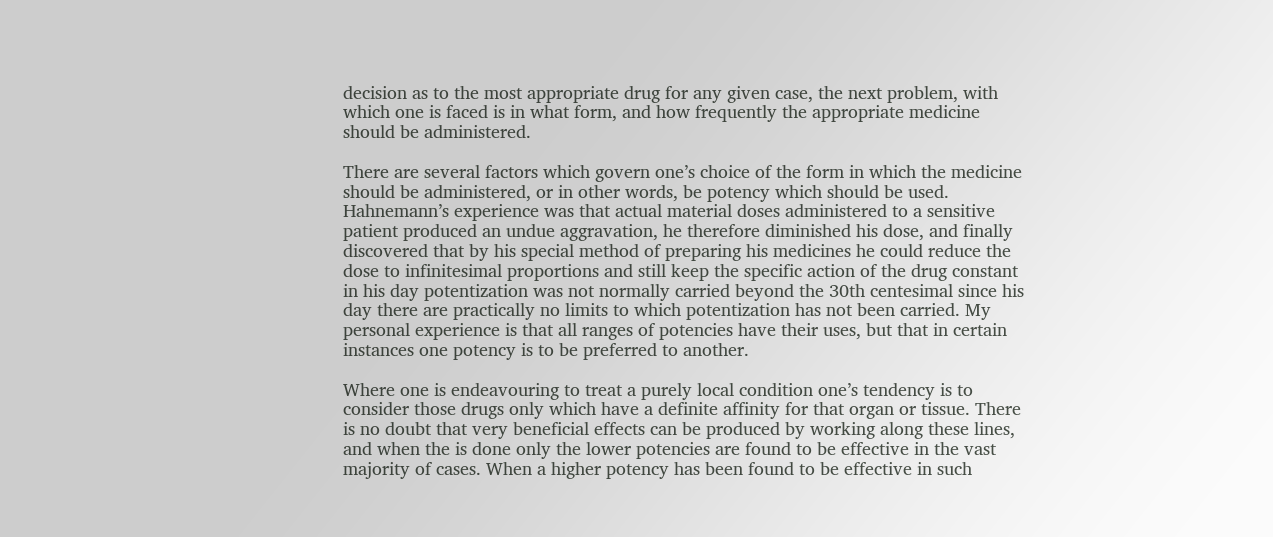decision as to the most appropriate drug for any given case, the next problem, with which one is faced is in what form, and how frequently the appropriate medicine should be administered.

There are several factors which govern one’s choice of the form in which the medicine should be administered, or in other words, be potency which should be used. Hahnemann’s experience was that actual material doses administered to a sensitive patient produced an undue aggravation, he therefore diminished his dose, and finally discovered that by his special method of preparing his medicines he could reduce the dose to infinitesimal proportions and still keep the specific action of the drug constant in his day potentization was not normally carried beyond the 30th centesimal since his day there are practically no limits to which potentization has not been carried. My personal experience is that all ranges of potencies have their uses, but that in certain instances one potency is to be preferred to another.

Where one is endeavouring to treat a purely local condition one’s tendency is to consider those drugs only which have a definite affinity for that organ or tissue. There is no doubt that very beneficial effects can be produced by working along these lines, and when the is done only the lower potencies are found to be effective in the vast majority of cases. When a higher potency has been found to be effective in such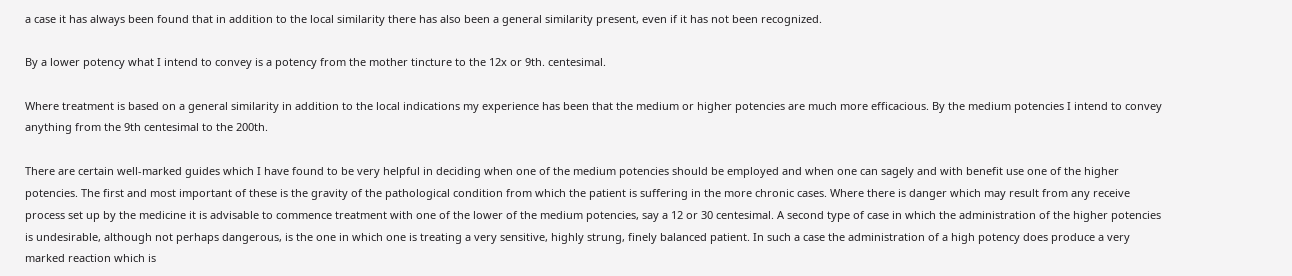a case it has always been found that in addition to the local similarity there has also been a general similarity present, even if it has not been recognized.

By a lower potency what I intend to convey is a potency from the mother tincture to the 12x or 9th. centesimal.

Where treatment is based on a general similarity in addition to the local indications my experience has been that the medium or higher potencies are much more efficacious. By the medium potencies I intend to convey anything from the 9th centesimal to the 200th.

There are certain well-marked guides which I have found to be very helpful in deciding when one of the medium potencies should be employed and when one can sagely and with benefit use one of the higher potencies. The first and most important of these is the gravity of the pathological condition from which the patient is suffering in the more chronic cases. Where there is danger which may result from any receive process set up by the medicine it is advisable to commence treatment with one of the lower of the medium potencies, say a 12 or 30 centesimal. A second type of case in which the administration of the higher potencies is undesirable, although not perhaps dangerous, is the one in which one is treating a very sensitive, highly strung, finely balanced patient. In such a case the administration of a high potency does produce a very marked reaction which is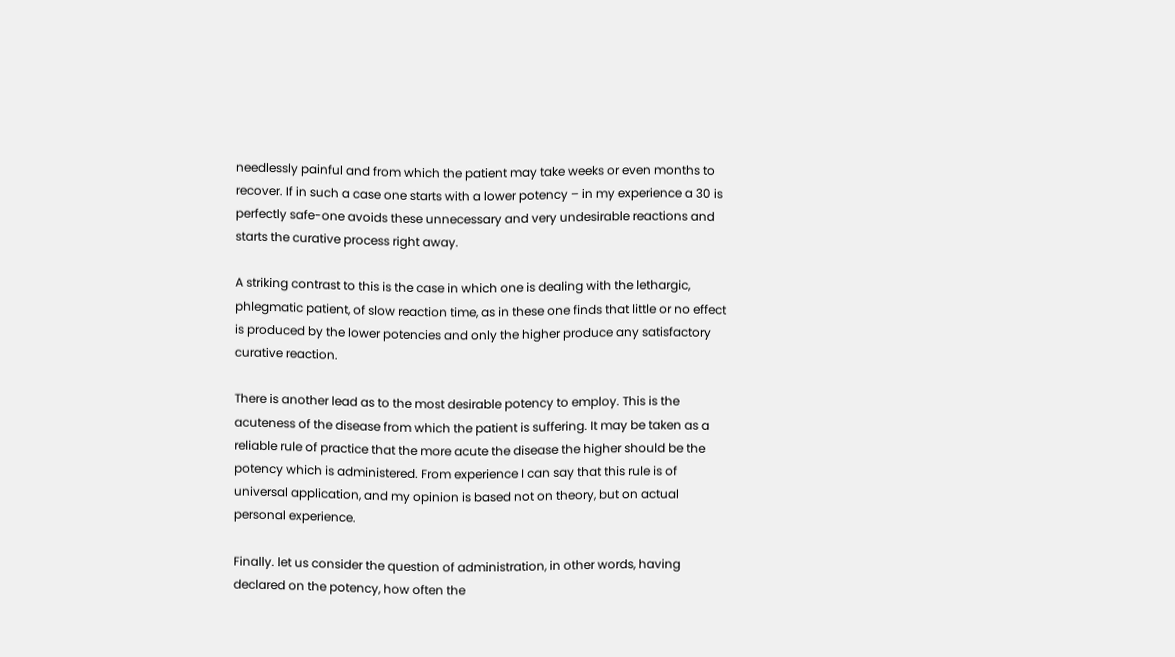needlessly painful and from which the patient may take weeks or even months to recover. If in such a case one starts with a lower potency – in my experience a 30 is perfectly safe-one avoids these unnecessary and very undesirable reactions and starts the curative process right away.

A striking contrast to this is the case in which one is dealing with the lethargic, phlegmatic patient, of slow reaction time, as in these one finds that little or no effect is produced by the lower potencies and only the higher produce any satisfactory curative reaction.

There is another lead as to the most desirable potency to employ. This is the acuteness of the disease from which the patient is suffering. It may be taken as a reliable rule of practice that the more acute the disease the higher should be the potency which is administered. From experience I can say that this rule is of universal application, and my opinion is based not on theory, but on actual personal experience.

Finally. let us consider the question of administration, in other words, having declared on the potency, how often the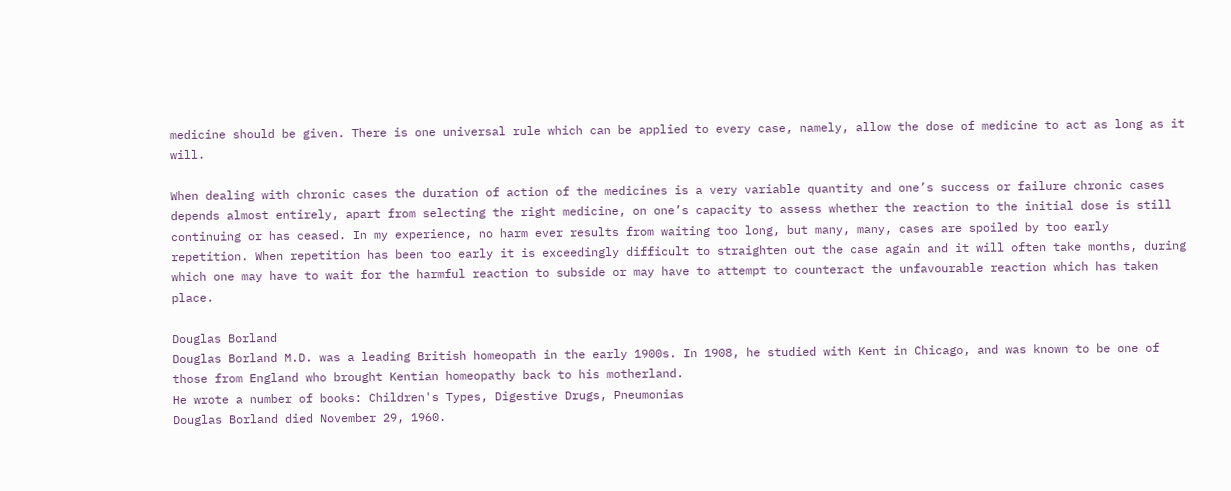medicine should be given. There is one universal rule which can be applied to every case, namely, allow the dose of medicine to act as long as it will.

When dealing with chronic cases the duration of action of the medicines is a very variable quantity and one’s success or failure chronic cases depends almost entirely, apart from selecting the right medicine, on one’s capacity to assess whether the reaction to the initial dose is still continuing or has ceased. In my experience, no harm ever results from waiting too long, but many, many, cases are spoiled by too early repetition. When repetition has been too early it is exceedingly difficult to straighten out the case again and it will often take months, during which one may have to wait for the harmful reaction to subside or may have to attempt to counteract the unfavourable reaction which has taken place.

Douglas Borland
Douglas Borland M.D. was a leading British homeopath in the early 1900s. In 1908, he studied with Kent in Chicago, and was known to be one of those from England who brought Kentian homeopathy back to his motherland.
He wrote a number of books: Children's Types, Digestive Drugs, Pneumonias
Douglas Borland died November 29, 1960.